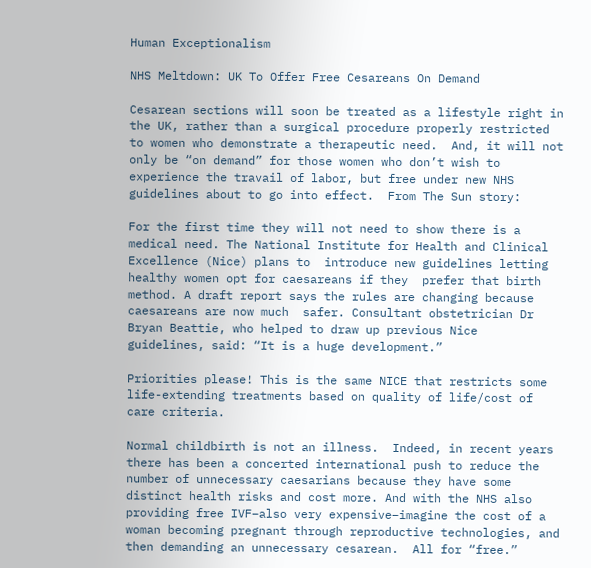Human Exceptionalism

NHS Meltdown: UK To Offer Free Cesareans On Demand

Cesarean sections will soon be treated as a lifestyle right in the UK, rather than a surgical procedure properly restricted to women who demonstrate a therapeutic need.  And, it will not only be “on demand” for those women who don’t wish to experience the travail of labor, but free under new NHS guidelines about to go into effect.  From The Sun story:

For the first time they will not need to show there is a medical need. The National Institute for Health and Clinical Excellence (Nice) plans to  introduce new guidelines letting healthy women opt for caesareans if they  prefer that birth method. A draft report says the rules are changing because caesareans are now much  safer. Consultant obstetrician Dr Bryan Beattie, who helped to draw up previous Nice  guidelines, said: “It is a huge development.”

Priorities please! This is the same NICE that restricts some life-extending treatments based on quality of life/cost of care criteria.

Normal childbirth is not an illness.  Indeed, in recent years there has been a concerted international push to reduce the number of unnecessary caesarians because they have some distinct health risks and cost more. And with the NHS also providing free IVF–also very expensive–imagine the cost of a woman becoming pregnant through reproductive technologies, and then demanding an unnecessary cesarean.  All for “free.”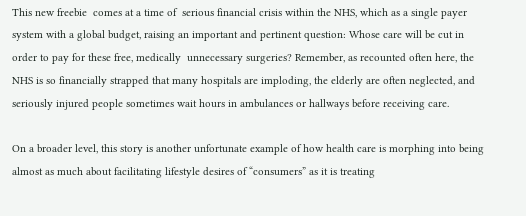This new freebie  comes at a time of  serious financial crisis within the NHS, which as a single payer system with a global budget, raising an important and pertinent question: Whose care will be cut in order to pay for these free, medically  unnecessary surgeries? Remember, as recounted often here, the NHS is so financially strapped that many hospitals are imploding, the elderly are often neglected, and seriously injured people sometimes wait hours in ambulances or hallways before receiving care.

On a broader level, this story is another unfortunate example of how health care is morphing into being almost as much about facilitating lifestyle desires of “consumers” as it is treating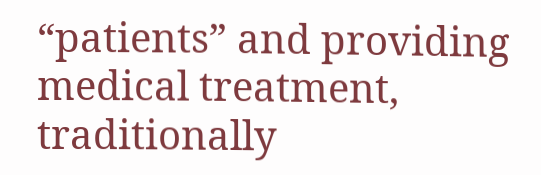“patients” and providing medical treatment, traditionally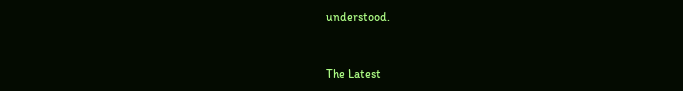understood.


The Latest